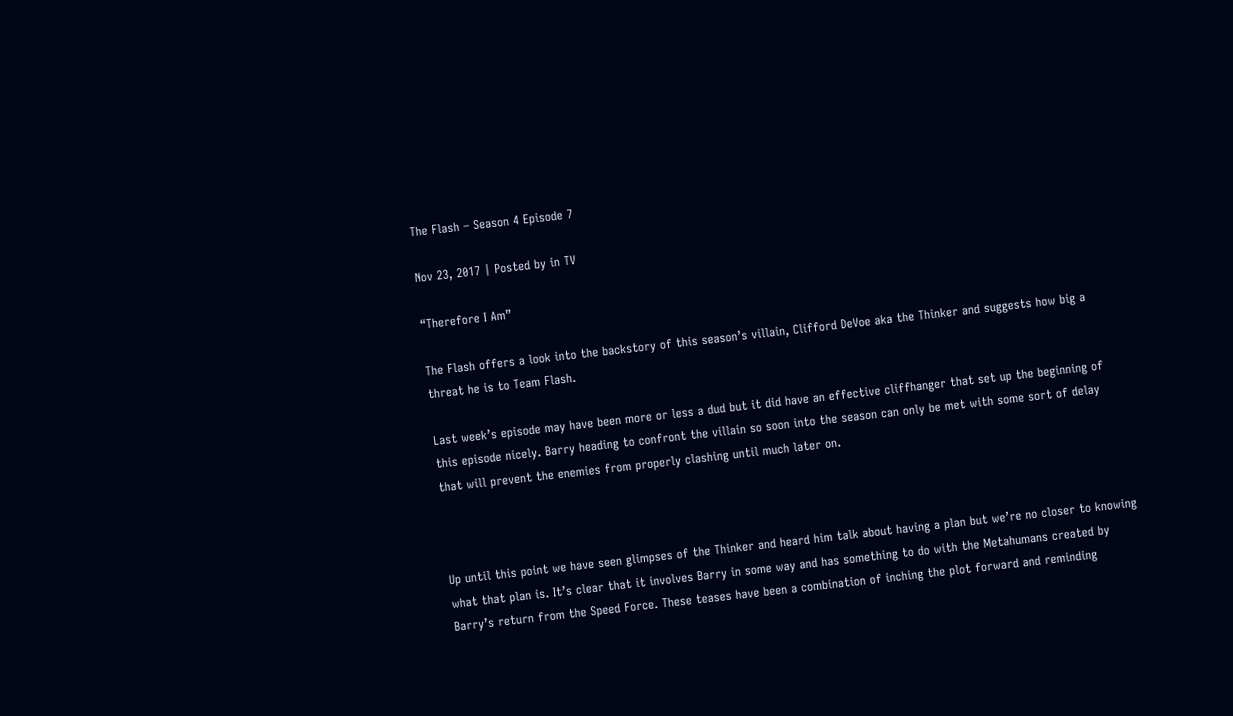The Flash – Season 4 Episode 7

Nov 23, 2017 | Posted by in TV

“Therefore I Am”

The Flash offers a look into the backstory of this season’s villain, Clifford DeVoe aka the Thinker and suggests how big a threat he is to Team Flash.

Last week’s episode may have been more or less a dud but it did have an effective cliffhanger that set up the beginning of this episode nicely. Barry heading to confront the villain so soon into the season can only be met with some sort of delay that will prevent the enemies from properly clashing until much later on.



Up until this point we have seen glimpses of the Thinker and heard him talk about having a plan but we’re no closer to knowing what that plan is. It’s clear that it involves Barry in some way and has something to do with the Metahumans created by Barry’s return from the Speed Force. These teases have been a combination of inching the plot forward and reminding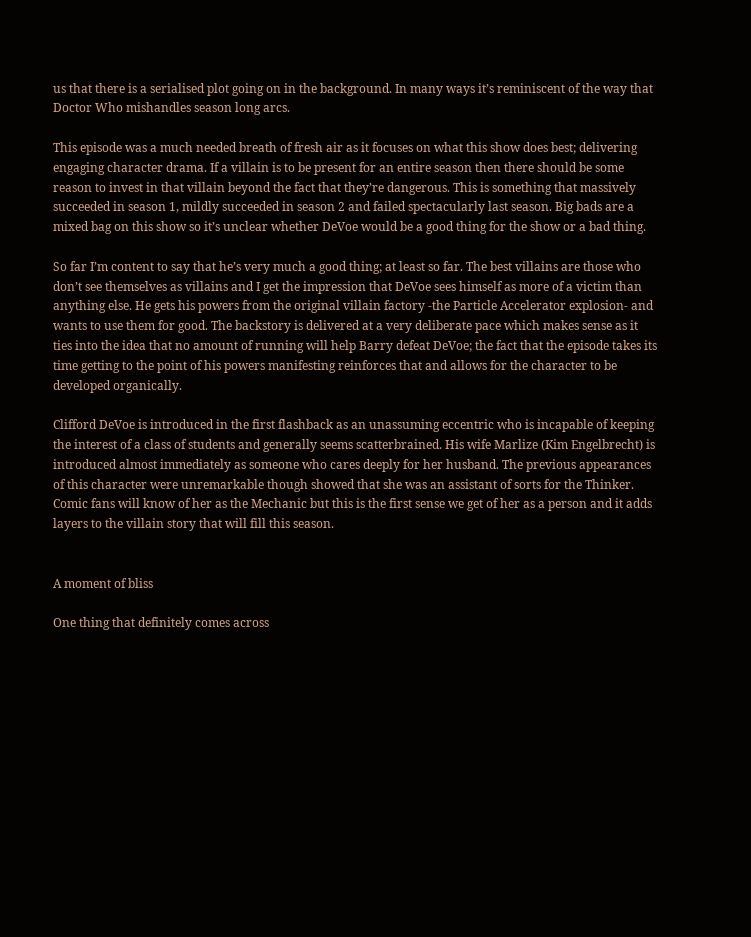us that there is a serialised plot going on in the background. In many ways it’s reminiscent of the way that Doctor Who mishandles season long arcs.

This episode was a much needed breath of fresh air as it focuses on what this show does best; delivering engaging character drama. If a villain is to be present for an entire season then there should be some reason to invest in that villain beyond the fact that they’re dangerous. This is something that massively succeeded in season 1, mildly succeeded in season 2 and failed spectacularly last season. Big bads are a mixed bag on this show so it’s unclear whether DeVoe would be a good thing for the show or a bad thing.

So far I’m content to say that he’s very much a good thing; at least so far. The best villains are those who don’t see themselves as villains and I get the impression that DeVoe sees himself as more of a victim than anything else. He gets his powers from the original villain factory -the Particle Accelerator explosion- and wants to use them for good. The backstory is delivered at a very deliberate pace which makes sense as it ties into the idea that no amount of running will help Barry defeat DeVoe; the fact that the episode takes its time getting to the point of his powers manifesting reinforces that and allows for the character to be developed organically.

Clifford DeVoe is introduced in the first flashback as an unassuming eccentric who is incapable of keeping the interest of a class of students and generally seems scatterbrained. His wife Marlize (Kim Engelbrecht) is introduced almost immediately as someone who cares deeply for her husband. The previous appearances of this character were unremarkable though showed that she was an assistant of sorts for the Thinker. Comic fans will know of her as the Mechanic but this is the first sense we get of her as a person and it adds layers to the villain story that will fill this season.


A moment of bliss

One thing that definitely comes across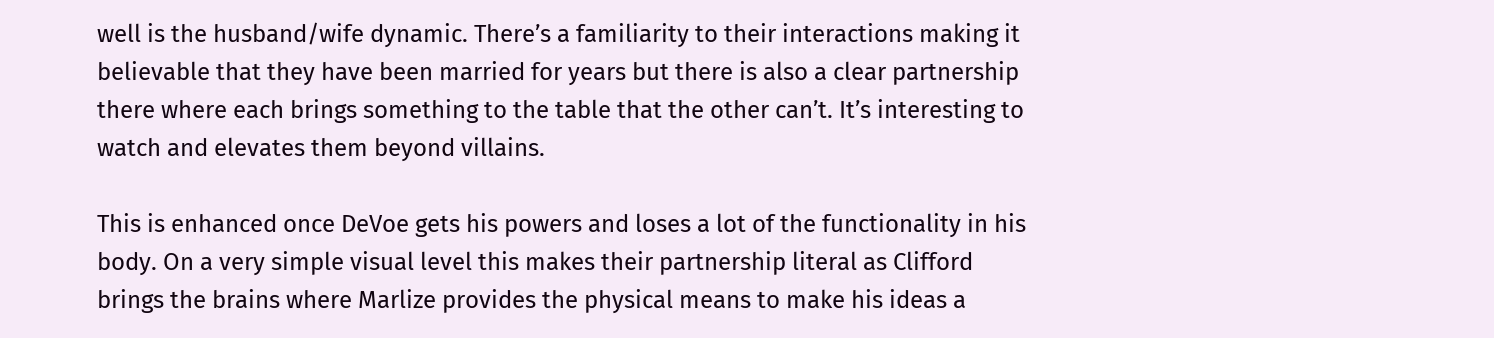well is the husband/wife dynamic. There’s a familiarity to their interactions making it believable that they have been married for years but there is also a clear partnership there where each brings something to the table that the other can’t. It’s interesting to watch and elevates them beyond villains.

This is enhanced once DeVoe gets his powers and loses a lot of the functionality in his body. On a very simple visual level this makes their partnership literal as Clifford brings the brains where Marlize provides the physical means to make his ideas a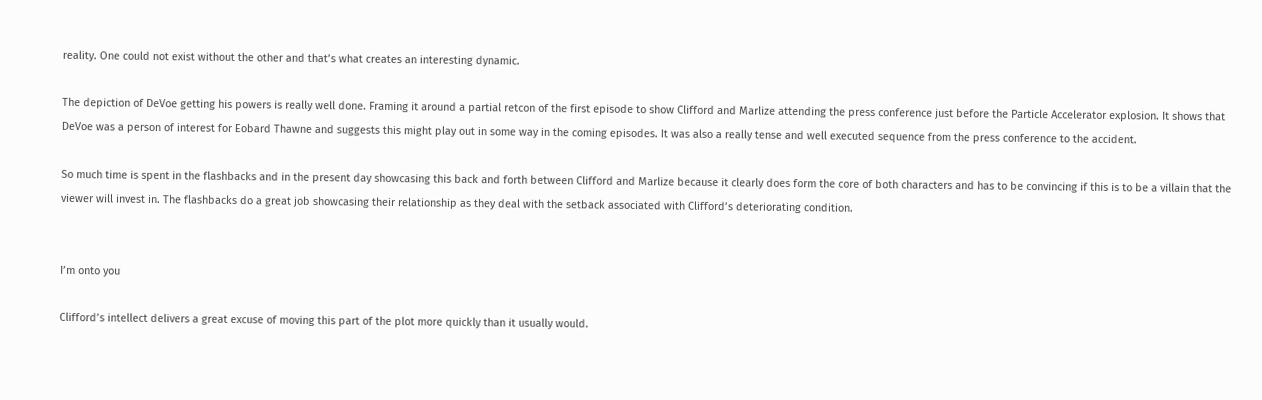reality. One could not exist without the other and that’s what creates an interesting dynamic.

The depiction of DeVoe getting his powers is really well done. Framing it around a partial retcon of the first episode to show Clifford and Marlize attending the press conference just before the Particle Accelerator explosion. It shows that DeVoe was a person of interest for Eobard Thawne and suggests this might play out in some way in the coming episodes. It was also a really tense and well executed sequence from the press conference to the accident.

So much time is spent in the flashbacks and in the present day showcasing this back and forth between Clifford and Marlize because it clearly does form the core of both characters and has to be convincing if this is to be a villain that the viewer will invest in. The flashbacks do a great job showcasing their relationship as they deal with the setback associated with Clifford’s deteriorating condition.


I’m onto you

Clifford’s intellect delivers a great excuse of moving this part of the plot more quickly than it usually would.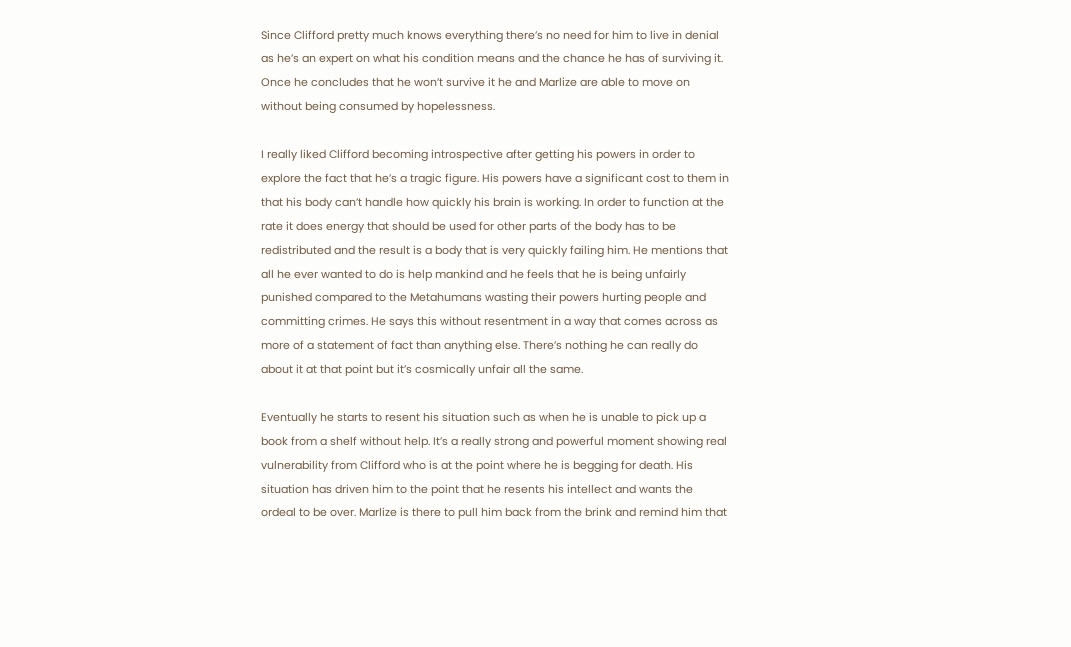Since Clifford pretty much knows everything there’s no need for him to live in denial as he’s an expert on what his condition means and the chance he has of surviving it. Once he concludes that he won’t survive it he and Marlize are able to move on without being consumed by hopelessness.

I really liked Clifford becoming introspective after getting his powers in order to explore the fact that he’s a tragic figure. His powers have a significant cost to them in that his body can’t handle how quickly his brain is working. In order to function at the rate it does energy that should be used for other parts of the body has to be redistributed and the result is a body that is very quickly failing him. He mentions that all he ever wanted to do is help mankind and he feels that he is being unfairly punished compared to the Metahumans wasting their powers hurting people and committing crimes. He says this without resentment in a way that comes across as more of a statement of fact than anything else. There’s nothing he can really do about it at that point but it’s cosmically unfair all the same.

Eventually he starts to resent his situation such as when he is unable to pick up a book from a shelf without help. It’s a really strong and powerful moment showing real vulnerability from Clifford who is at the point where he is begging for death. His situation has driven him to the point that he resents his intellect and wants the ordeal to be over. Marlize is there to pull him back from the brink and remind him that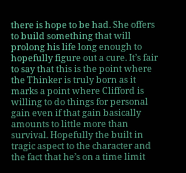there is hope to be had. She offers to build something that will prolong his life long enough to hopefully figure out a cure. It’s fair to say that this is the point where the Thinker is truly born as it marks a point where Clifford is willing to do things for personal gain even if that gain basically amounts to little more than survival. Hopefully the built in tragic aspect to the character and the fact that he’s on a time limit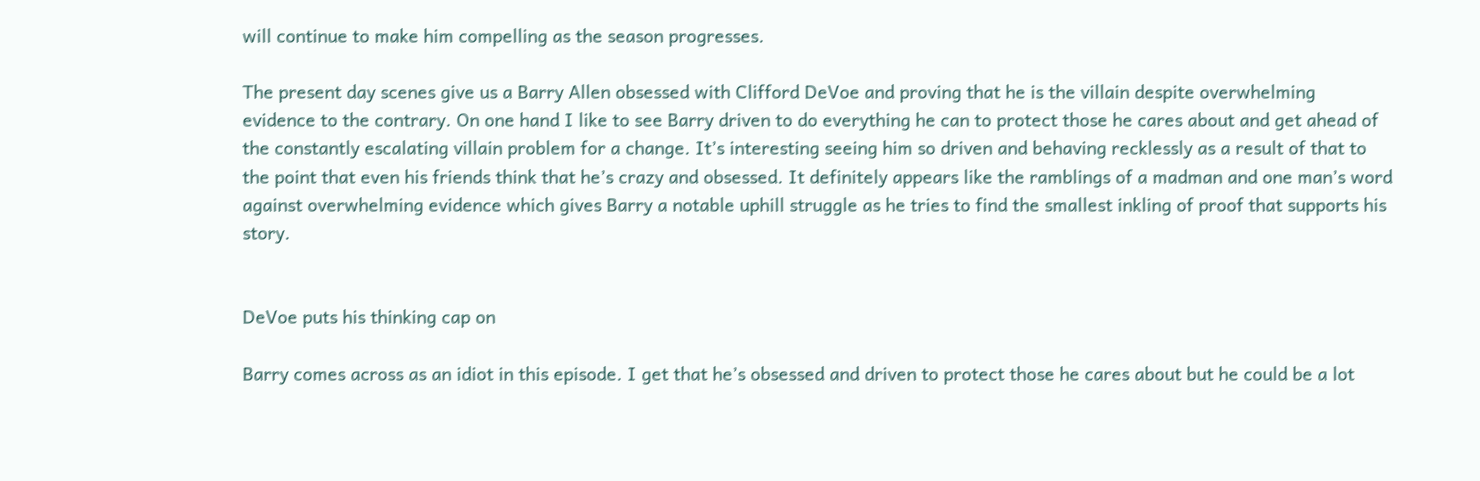will continue to make him compelling as the season progresses.

The present day scenes give us a Barry Allen obsessed with Clifford DeVoe and proving that he is the villain despite overwhelming evidence to the contrary. On one hand I like to see Barry driven to do everything he can to protect those he cares about and get ahead of the constantly escalating villain problem for a change. It’s interesting seeing him so driven and behaving recklessly as a result of that to the point that even his friends think that he’s crazy and obsessed. It definitely appears like the ramblings of a madman and one man’s word against overwhelming evidence which gives Barry a notable uphill struggle as he tries to find the smallest inkling of proof that supports his story.


DeVoe puts his thinking cap on

Barry comes across as an idiot in this episode. I get that he’s obsessed and driven to protect those he cares about but he could be a lot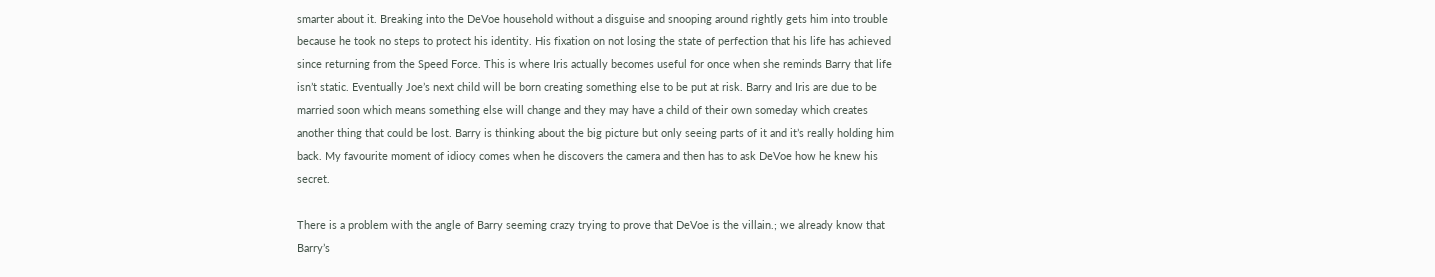smarter about it. Breaking into the DeVoe household without a disguise and snooping around rightly gets him into trouble because he took no steps to protect his identity. His fixation on not losing the state of perfection that his life has achieved since returning from the Speed Force. This is where Iris actually becomes useful for once when she reminds Barry that life isn’t static. Eventually Joe’s next child will be born creating something else to be put at risk. Barry and Iris are due to be married soon which means something else will change and they may have a child of their own someday which creates another thing that could be lost. Barry is thinking about the big picture but only seeing parts of it and it’s really holding him back. My favourite moment of idiocy comes when he discovers the camera and then has to ask DeVoe how he knew his secret.

There is a problem with the angle of Barry seeming crazy trying to prove that DeVoe is the villain.; we already know that Barry’s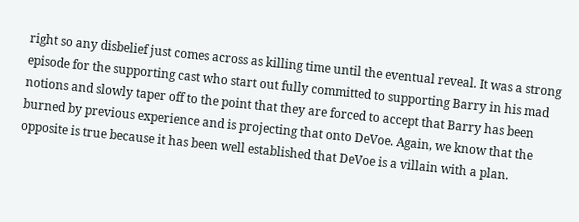right so any disbelief just comes across as killing time until the eventual reveal. It was a strong episode for the supporting cast who start out fully committed to supporting Barry in his mad notions and slowly taper off to the point that they are forced to accept that Barry has been burned by previous experience and is projecting that onto DeVoe. Again, we know that the opposite is true because it has been well established that DeVoe is a villain with a plan.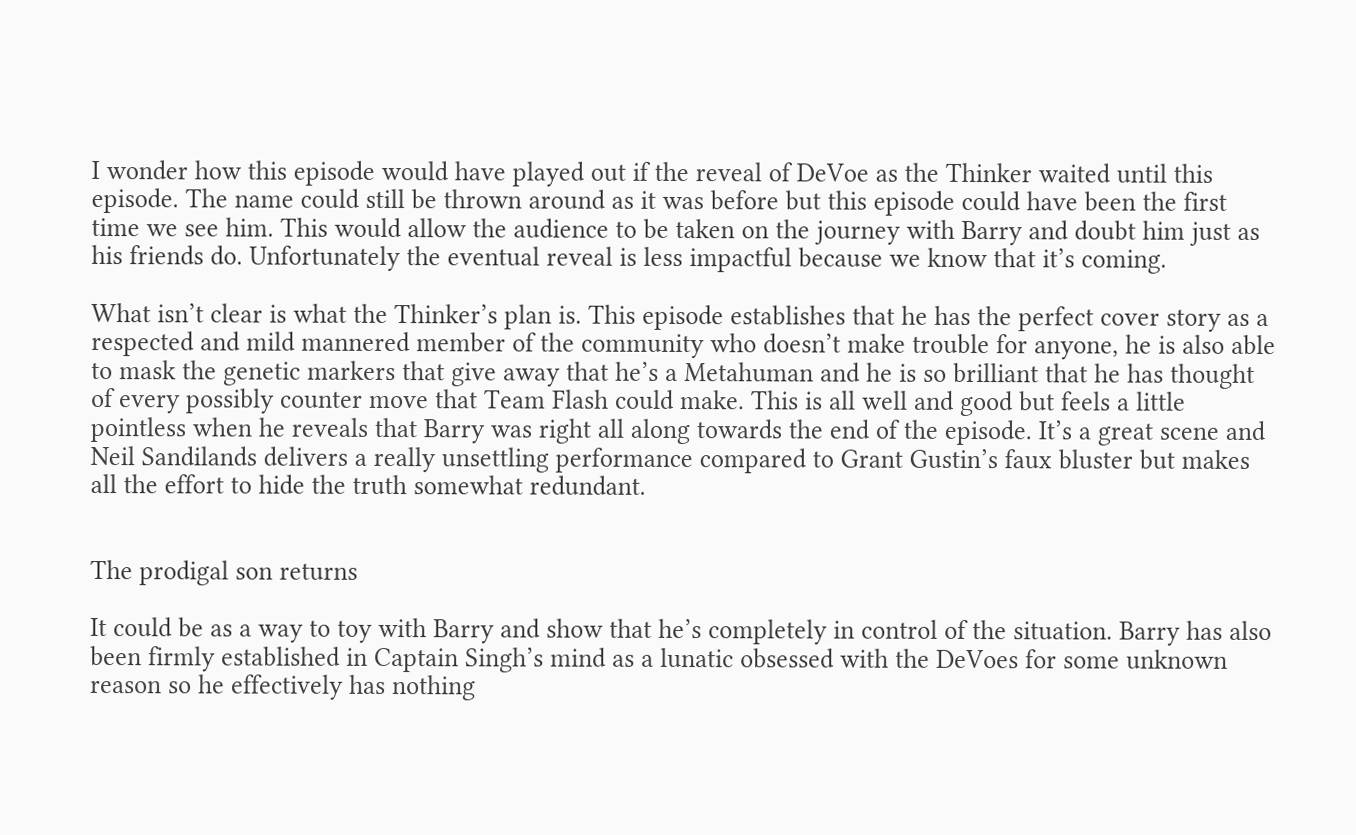I wonder how this episode would have played out if the reveal of DeVoe as the Thinker waited until this episode. The name could still be thrown around as it was before but this episode could have been the first time we see him. This would allow the audience to be taken on the journey with Barry and doubt him just as his friends do. Unfortunately the eventual reveal is less impactful because we know that it’s coming.

What isn’t clear is what the Thinker’s plan is. This episode establishes that he has the perfect cover story as a respected and mild mannered member of the community who doesn’t make trouble for anyone, he is also able to mask the genetic markers that give away that he’s a Metahuman and he is so brilliant that he has thought of every possibly counter move that Team Flash could make. This is all well and good but feels a little pointless when he reveals that Barry was right all along towards the end of the episode. It’s a great scene and Neil Sandilands delivers a really unsettling performance compared to Grant Gustin’s faux bluster but makes all the effort to hide the truth somewhat redundant.


The prodigal son returns

It could be as a way to toy with Barry and show that he’s completely in control of the situation. Barry has also been firmly established in Captain Singh’s mind as a lunatic obsessed with the DeVoes for some unknown reason so he effectively has nothing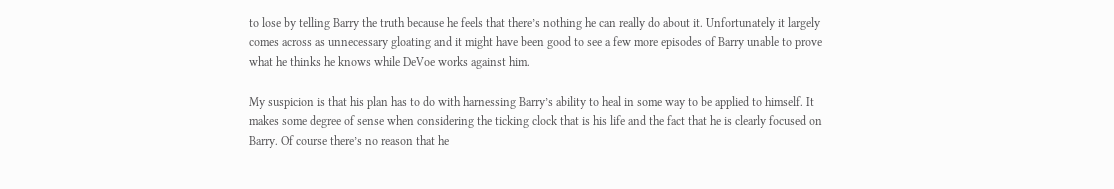to lose by telling Barry the truth because he feels that there’s nothing he can really do about it. Unfortunately it largely comes across as unnecessary gloating and it might have been good to see a few more episodes of Barry unable to prove what he thinks he knows while DeVoe works against him.

My suspicion is that his plan has to do with harnessing Barry’s ability to heal in some way to be applied to himself. It makes some degree of sense when considering the ticking clock that is his life and the fact that he is clearly focused on Barry. Of course there’s no reason that he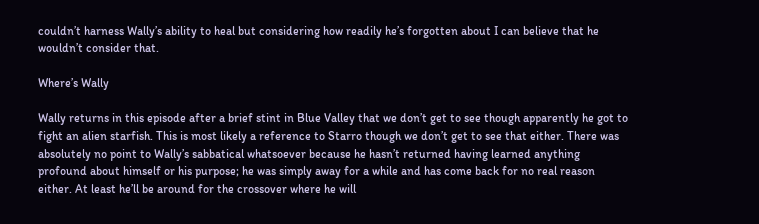couldn’t harness Wally’s ability to heal but considering how readily he’s forgotten about I can believe that he wouldn’t consider that.

Where’s Wally

Wally returns in this episode after a brief stint in Blue Valley that we don’t get to see though apparently he got to fight an alien starfish. This is most likely a reference to Starro though we don’t get to see that either. There was absolutely no point to Wally’s sabbatical whatsoever because he hasn’t returned having learned anything profound about himself or his purpose; he was simply away for a while and has come back for no real reason either. At least he’ll be around for the crossover where he will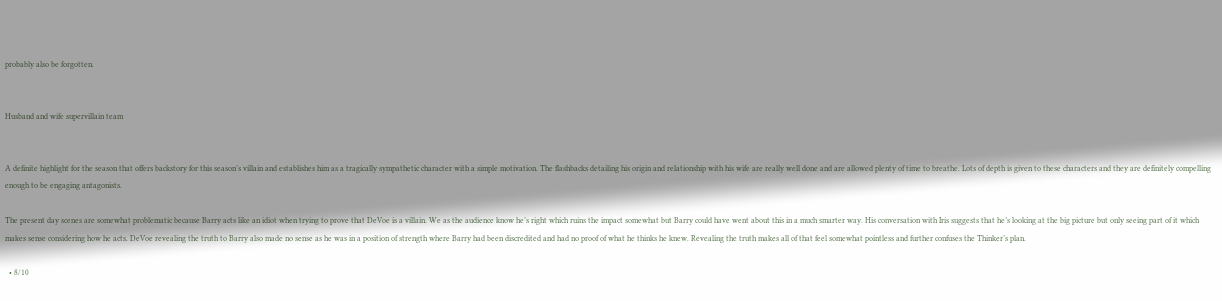probably also be forgotten.


Husband and wife supervillain team


A definite highlight for the season that offers backstory for this season’s villain and establishes him as a tragically sympathetic character with a simple motivation. The flashbacks detailing his origin and relationship with his wife are really well done and are allowed plenty of time to breathe. Lots of depth is given to these characters and they are definitely compelling enough to be engaging antagonists.

The present day scenes are somewhat problematic because Barry acts like an idiot when trying to prove that DeVoe is a villain. We as the audience know he’s right which ruins the impact somewhat but Barry could have went about this in a much smarter way. His conversation with Iris suggests that he’s looking at the big picture but only seeing part of it which makes sense considering how he acts. DeVoe revealing the truth to Barry also made no sense as he was in a position of strength where Barry had been discredited and had no proof of what he thinks he knew. Revealing the truth makes all of that feel somewhat pointless and further confuses the Thinker’s plan.

  • 8/10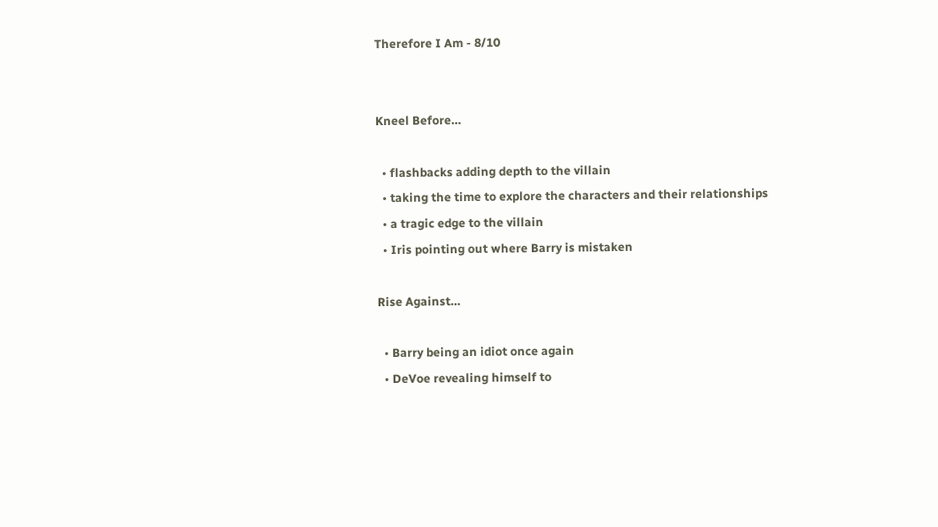Therefore I Am - 8/10


Kneel Before…

  • flashbacks adding depth to the villain
  • taking the time to explore the characters and their relationships
  • a tragic edge to the villain
  • Iris pointing out where Barry is mistaken

Rise Against…

  • Barry being an idiot once again
  • DeVoe revealing himself to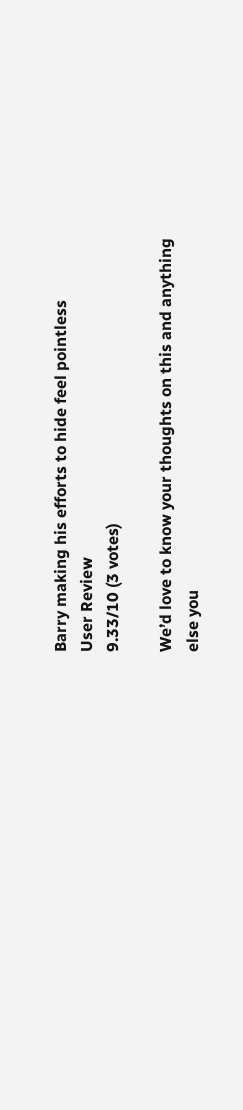Barry making his efforts to hide feel pointless
User Review
9.33/10 (3 votes)

We’d love to know your thoughts on this and anything else you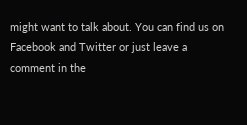might want to talk about. You can find us on Facebook and Twitter or just leave a comment in the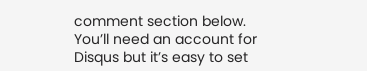comment section below. You’ll need an account for Disqus but it’s easy to set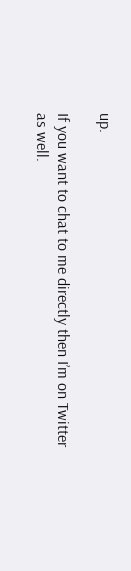up.

If you want to chat to me directly then I’m on Twitter as well.